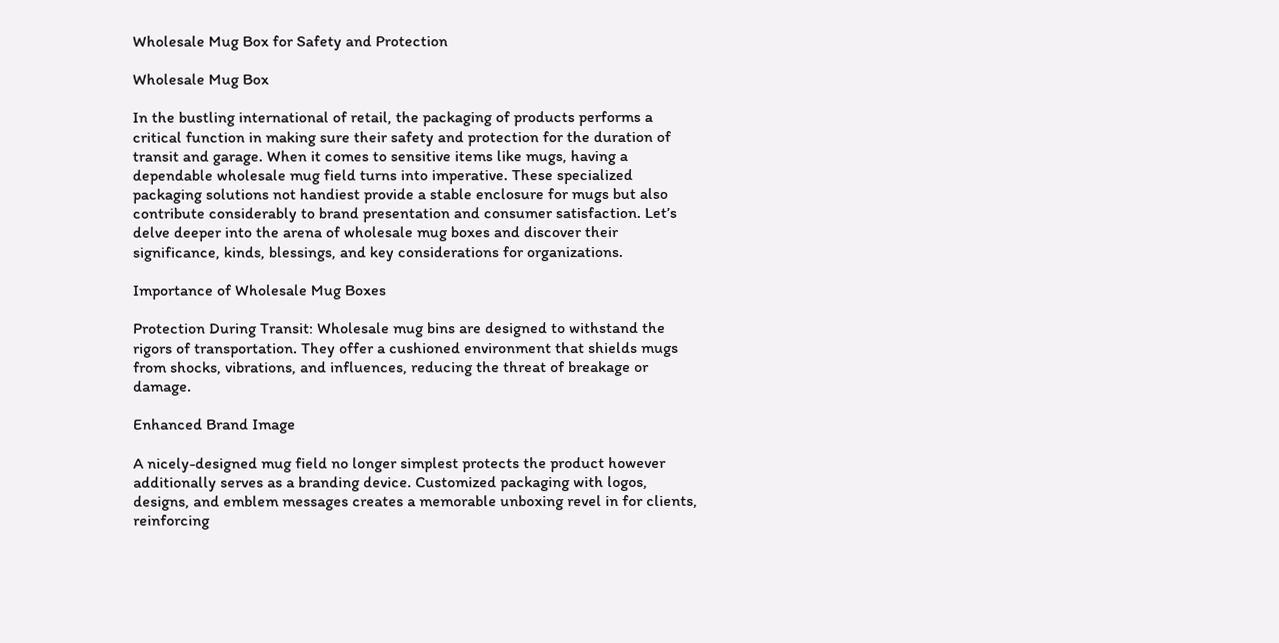Wholesale Mug Box for Safety and Protection

Wholesale Mug Box

In the bustling international of retail, the packaging of products performs a critical function in making sure their safety and protection for the duration of transit and garage. When it comes to sensitive items like mugs, having a dependable wholesale mug field turns into imperative. These specialized packaging solutions not handiest provide a stable enclosure for mugs but also contribute considerably to brand presentation and consumer satisfaction. Let’s delve deeper into the arena of wholesale mug boxes and discover their significance, kinds, blessings, and key considerations for organizations.

Importance of Wholesale Mug Boxes

Protection During Transit: Wholesale mug bins are designed to withstand the rigors of transportation. They offer a cushioned environment that shields mugs from shocks, vibrations, and influences, reducing the threat of breakage or damage.

Enhanced Brand Image

A nicely-designed mug field no longer simplest protects the product however additionally serves as a branding device. Customized packaging with logos, designs, and emblem messages creates a memorable unboxing revel in for clients, reinforcing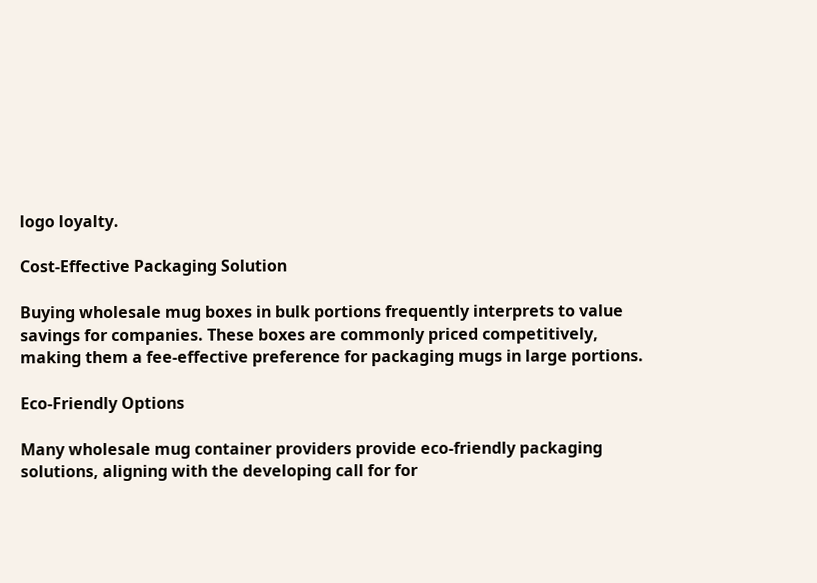logo loyalty.

Cost-Effective Packaging Solution

Buying wholesale mug boxes in bulk portions frequently interprets to value savings for companies. These boxes are commonly priced competitively, making them a fee-effective preference for packaging mugs in large portions.

Eco-Friendly Options

Many wholesale mug container providers provide eco-friendly packaging solutions, aligning with the developing call for for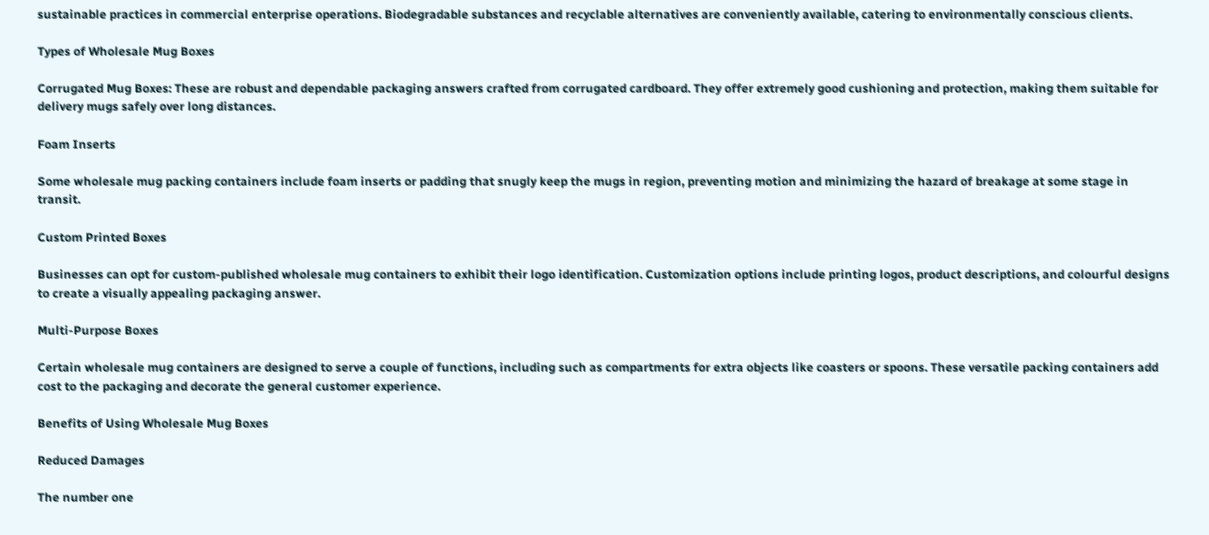sustainable practices in commercial enterprise operations. Biodegradable substances and recyclable alternatives are conveniently available, catering to environmentally conscious clients.

Types of Wholesale Mug Boxes

Corrugated Mug Boxes: These are robust and dependable packaging answers crafted from corrugated cardboard. They offer extremely good cushioning and protection, making them suitable for delivery mugs safely over long distances.

Foam Inserts

Some wholesale mug packing containers include foam inserts or padding that snugly keep the mugs in region, preventing motion and minimizing the hazard of breakage at some stage in transit.

Custom Printed Boxes

Businesses can opt for custom-published wholesale mug containers to exhibit their logo identification. Customization options include printing logos, product descriptions, and colourful designs to create a visually appealing packaging answer.

Multi-Purpose Boxes

Certain wholesale mug containers are designed to serve a couple of functions, including such as compartments for extra objects like coasters or spoons. These versatile packing containers add cost to the packaging and decorate the general customer experience.

Benefits of Using Wholesale Mug Boxes

Reduced Damages

The number one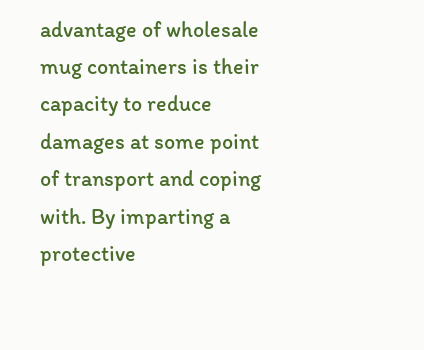advantage of wholesale mug containers is their capacity to reduce damages at some point of transport and coping with. By imparting a protective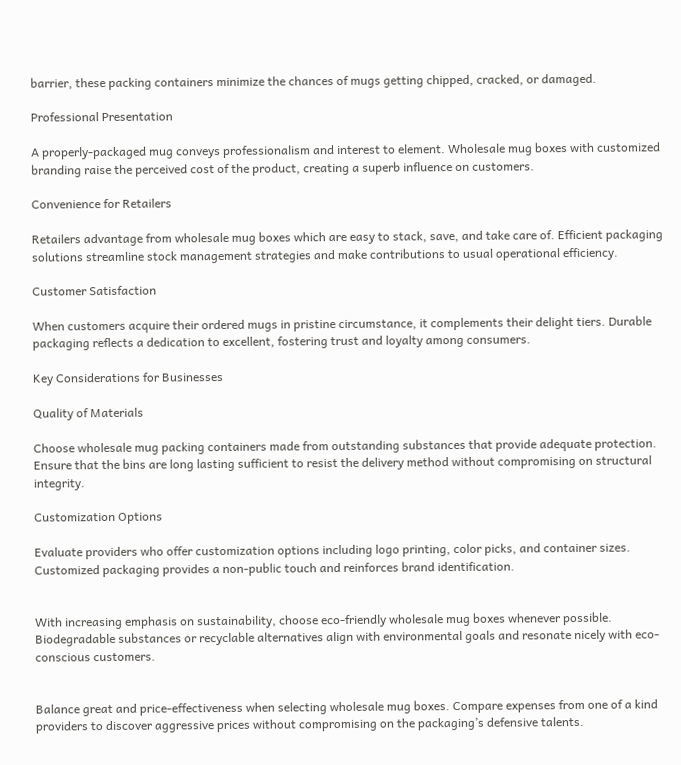barrier, these packing containers minimize the chances of mugs getting chipped, cracked, or damaged.

Professional Presentation

A properly-packaged mug conveys professionalism and interest to element. Wholesale mug boxes with customized branding raise the perceived cost of the product, creating a superb influence on customers.

Convenience for Retailers

Retailers advantage from wholesale mug boxes which are easy to stack, save, and take care of. Efficient packaging solutions streamline stock management strategies and make contributions to usual operational efficiency.

Customer Satisfaction

When customers acquire their ordered mugs in pristine circumstance, it complements their delight tiers. Durable packaging reflects a dedication to excellent, fostering trust and loyalty among consumers.

Key Considerations for Businesses

Quality of Materials

Choose wholesale mug packing containers made from outstanding substances that provide adequate protection. Ensure that the bins are long lasting sufficient to resist the delivery method without compromising on structural integrity.

Customization Options

Evaluate providers who offer customization options including logo printing, color picks, and container sizes. Customized packaging provides a non-public touch and reinforces brand identification.


With increasing emphasis on sustainability, choose eco-friendly wholesale mug boxes whenever possible. Biodegradable substances or recyclable alternatives align with environmental goals and resonate nicely with eco-conscious customers.


Balance great and price-effectiveness when selecting wholesale mug boxes. Compare expenses from one of a kind providers to discover aggressive prices without compromising on the packaging’s defensive talents.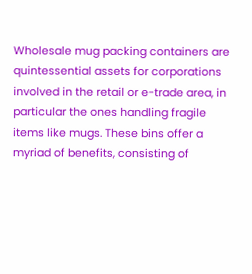Wholesale mug packing containers are quintessential assets for corporations involved in the retail or e-trade area, in particular the ones handling fragile items like mugs. These bins offer a myriad of benefits, consisting of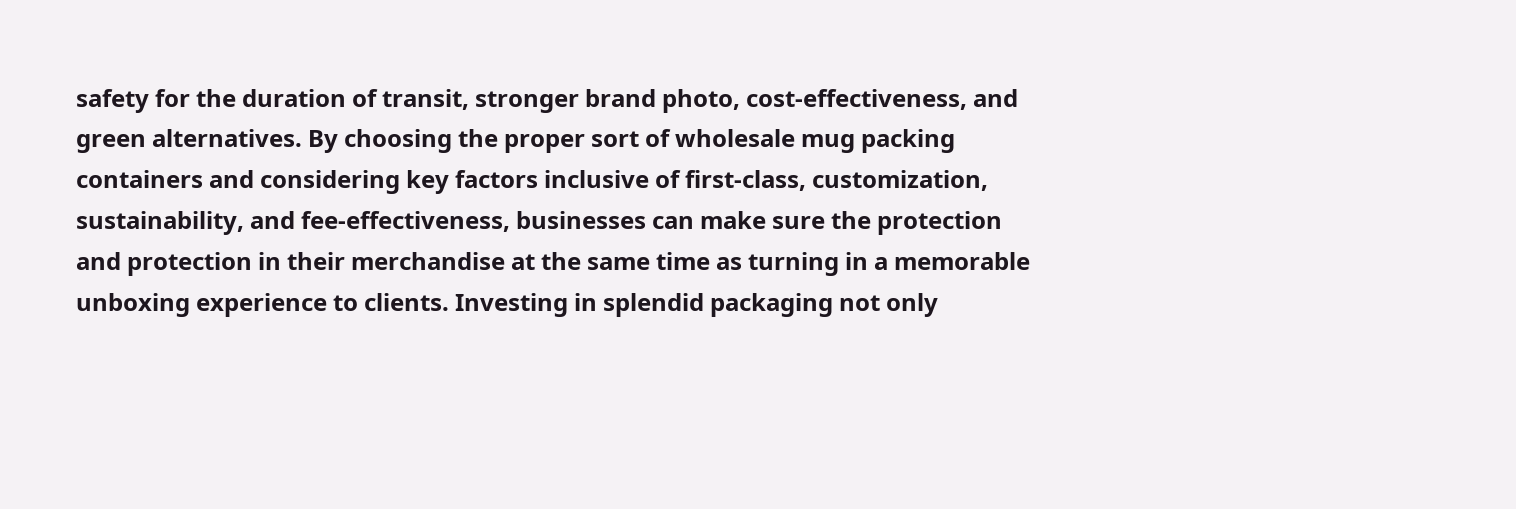safety for the duration of transit, stronger brand photo, cost-effectiveness, and green alternatives. By choosing the proper sort of wholesale mug packing containers and considering key factors inclusive of first-class, customization, sustainability, and fee-effectiveness, businesses can make sure the protection and protection in their merchandise at the same time as turning in a memorable unboxing experience to clients. Investing in splendid packaging not only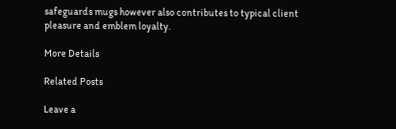safeguards mugs however also contributes to typical client pleasure and emblem loyalty.

More Details

Related Posts

Leave a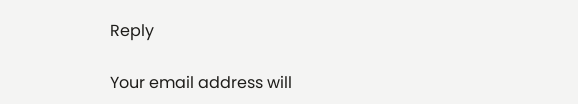Reply

Your email address will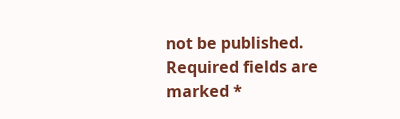not be published. Required fields are marked *